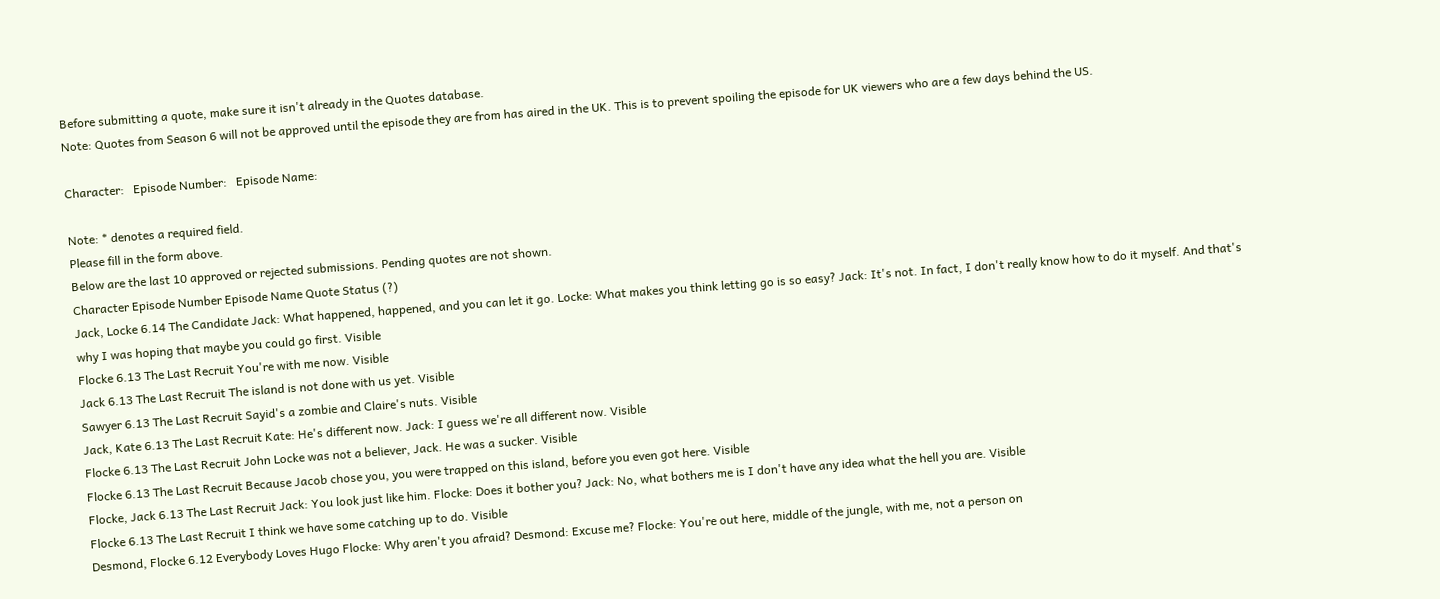Before submitting a quote, make sure it isn't already in the Quotes database.
Note: Quotes from Season 6 will not be approved until the episode they are from has aired in the UK. This is to prevent spoiling the episode for UK viewers who are a few days behind the US.

Character:   Episode Number:   Episode Name:

Note: * denotes a required field.
Please fill in the form above.
Below are the last 10 approved or rejected submissions. Pending quotes are not shown.
Character Episode Number Episode Name Quote Status (?)
Jack, Locke 6.14 The Candidate Jack: What happened, happened, and you can let it go. Locke: What makes you think letting go is so easy? Jack: It's not. In fact, I don't really know how to do it myself. And that's why I was hoping that maybe you could go first. Visible
Flocke 6.13 The Last Recruit You're with me now. Visible
Jack 6.13 The Last Recruit The island is not done with us yet. Visible
Sawyer 6.13 The Last Recruit Sayid's a zombie and Claire's nuts. Visible
Jack, Kate 6.13 The Last Recruit Kate: He's different now. Jack: I guess we're all different now. Visible
Flocke 6.13 The Last Recruit John Locke was not a believer, Jack. He was a sucker. Visible
Flocke 6.13 The Last Recruit Because Jacob chose you, you were trapped on this island, before you even got here. Visible
Flocke, Jack 6.13 The Last Recruit Jack: You look just like him. Flocke: Does it bother you? Jack: No, what bothers me is I don't have any idea what the hell you are. Visible
Flocke 6.13 The Last Recruit I think we have some catching up to do. Visible
Desmond, Flocke 6.12 Everybody Loves Hugo Flocke: Why aren't you afraid? Desmond: Excuse me? Flocke: You're out here, middle of the jungle, with me, not a person on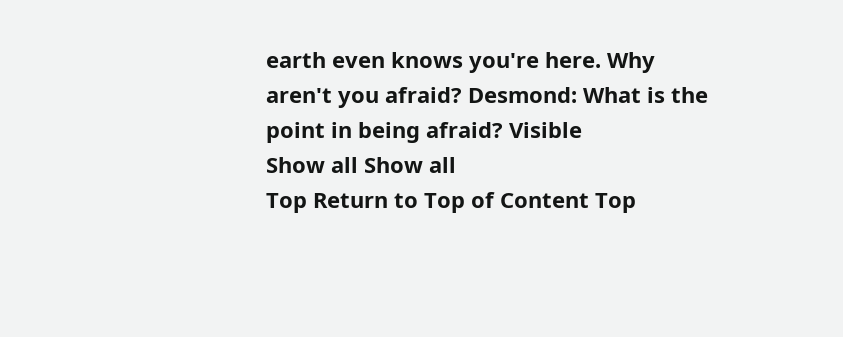earth even knows you're here. Why aren't you afraid? Desmond: What is the point in being afraid? Visible
Show all Show all
Top Return to Top of Content Top